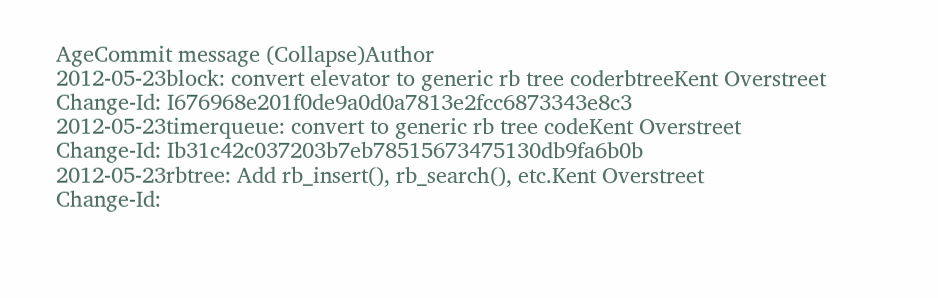AgeCommit message (Collapse)Author
2012-05-23block: convert elevator to generic rb tree coderbtreeKent Overstreet
Change-Id: I676968e201f0de9a0d0a7813e2fcc6873343e8c3
2012-05-23timerqueue: convert to generic rb tree codeKent Overstreet
Change-Id: Ib31c42c037203b7eb78515673475130db9fa6b0b
2012-05-23rbtree: Add rb_insert(), rb_search(), etc.Kent Overstreet
Change-Id: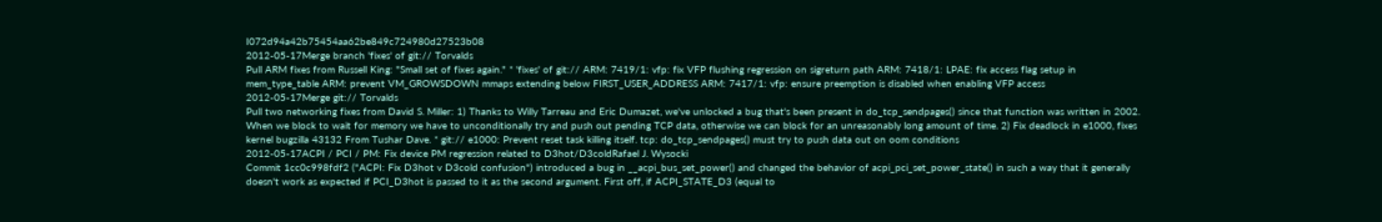I072d94a42b75454aa62be849c724980d27523b08
2012-05-17Merge branch 'fixes' of git:// Torvalds
Pull ARM fixes from Russell King: "Small set of fixes again." * 'fixes' of git:// ARM: 7419/1: vfp: fix VFP flushing regression on sigreturn path ARM: 7418/1: LPAE: fix access flag setup in mem_type_table ARM: prevent VM_GROWSDOWN mmaps extending below FIRST_USER_ADDRESS ARM: 7417/1: vfp: ensure preemption is disabled when enabling VFP access
2012-05-17Merge git:// Torvalds
Pull two networking fixes from David S. Miller: 1) Thanks to Willy Tarreau and Eric Dumazet, we've unlocked a bug that's been present in do_tcp_sendpages() since that function was written in 2002. When we block to wait for memory we have to unconditionally try and push out pending TCP data, otherwise we can block for an unreasonably long amount of time. 2) Fix deadlock in e1000, fixes kernel bugzilla 43132 From Tushar Dave. * git:// e1000: Prevent reset task killing itself. tcp: do_tcp_sendpages() must try to push data out on oom conditions
2012-05-17ACPI / PCI / PM: Fix device PM regression related to D3hot/D3coldRafael J. Wysocki
Commit 1cc0c998fdf2 ("ACPI: Fix D3hot v D3cold confusion") introduced a bug in __acpi_bus_set_power() and changed the behavior of acpi_pci_set_power_state() in such a way that it generally doesn't work as expected if PCI_D3hot is passed to it as the second argument. First off, if ACPI_STATE_D3 (equal to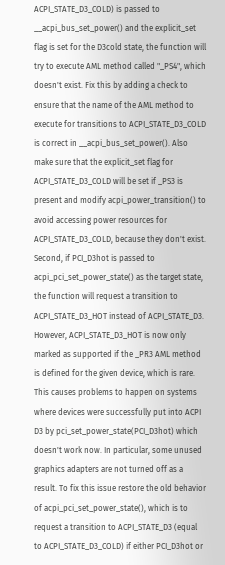ACPI_STATE_D3_COLD) is passed to __acpi_bus_set_power() and the explicit_set flag is set for the D3cold state, the function will try to execute AML method called "_PS4", which doesn't exist. Fix this by adding a check to ensure that the name of the AML method to execute for transitions to ACPI_STATE_D3_COLD is correct in __acpi_bus_set_power(). Also make sure that the explicit_set flag for ACPI_STATE_D3_COLD will be set if _PS3 is present and modify acpi_power_transition() to avoid accessing power resources for ACPI_STATE_D3_COLD, because they don't exist. Second, if PCI_D3hot is passed to acpi_pci_set_power_state() as the target state, the function will request a transition to ACPI_STATE_D3_HOT instead of ACPI_STATE_D3. However, ACPI_STATE_D3_HOT is now only marked as supported if the _PR3 AML method is defined for the given device, which is rare. This causes problems to happen on systems where devices were successfully put into ACPI D3 by pci_set_power_state(PCI_D3hot) which doesn't work now. In particular, some unused graphics adapters are not turned off as a result. To fix this issue restore the old behavior of acpi_pci_set_power_state(), which is to request a transition to ACPI_STATE_D3 (equal to ACPI_STATE_D3_COLD) if either PCI_D3hot or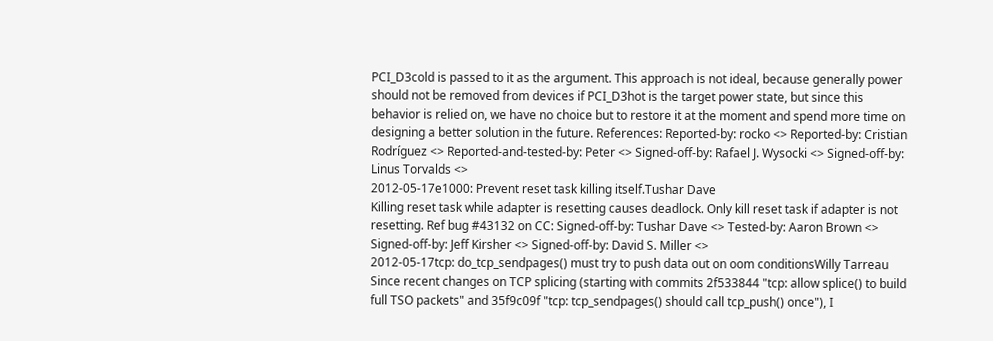PCI_D3cold is passed to it as the argument. This approach is not ideal, because generally power should not be removed from devices if PCI_D3hot is the target power state, but since this behavior is relied on, we have no choice but to restore it at the moment and spend more time on designing a better solution in the future. References: Reported-by: rocko <> Reported-by: Cristian Rodríguez <> Reported-and-tested-by: Peter <> Signed-off-by: Rafael J. Wysocki <> Signed-off-by: Linus Torvalds <>
2012-05-17e1000: Prevent reset task killing itself.Tushar Dave
Killing reset task while adapter is resetting causes deadlock. Only kill reset task if adapter is not resetting. Ref bug #43132 on CC: Signed-off-by: Tushar Dave <> Tested-by: Aaron Brown <> Signed-off-by: Jeff Kirsher <> Signed-off-by: David S. Miller <>
2012-05-17tcp: do_tcp_sendpages() must try to push data out on oom conditionsWilly Tarreau
Since recent changes on TCP splicing (starting with commits 2f533844 "tcp: allow splice() to build full TSO packets" and 35f9c09f "tcp: tcp_sendpages() should call tcp_push() once"), I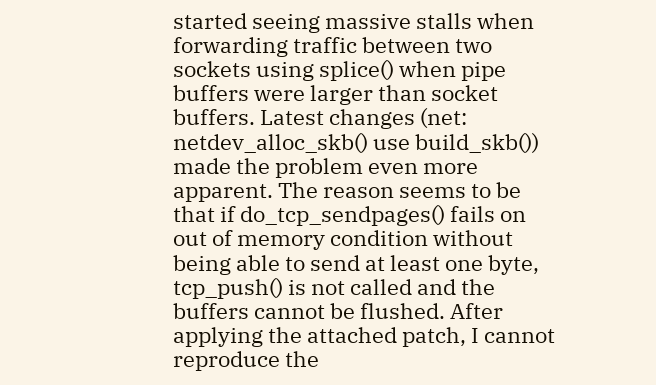started seeing massive stalls when forwarding traffic between two sockets using splice() when pipe buffers were larger than socket buffers. Latest changes (net: netdev_alloc_skb() use build_skb()) made the problem even more apparent. The reason seems to be that if do_tcp_sendpages() fails on out of memory condition without being able to send at least one byte, tcp_push() is not called and the buffers cannot be flushed. After applying the attached patch, I cannot reproduce the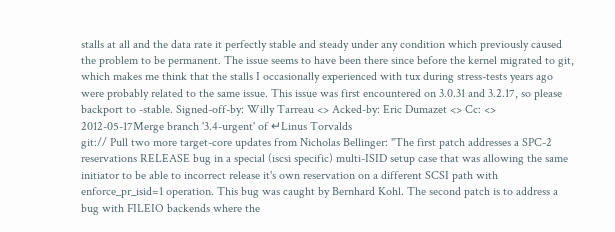stalls at all and the data rate it perfectly stable and steady under any condition which previously caused the problem to be permanent. The issue seems to have been there since before the kernel migrated to git, which makes me think that the stalls I occasionally experienced with tux during stress-tests years ago were probably related to the same issue. This issue was first encountered on 3.0.31 and 3.2.17, so please backport to -stable. Signed-off-by: Willy Tarreau <> Acked-by: Eric Dumazet <> Cc: <>
2012-05-17Merge branch '3.4-urgent' of ↵Linus Torvalds
git:// Pull two more target-core updates from Nicholas Bellinger: "The first patch addresses a SPC-2 reservations RELEASE bug in a special (iscsi specific) multi-ISID setup case that was allowing the same initiator to be able to incorrect release it's own reservation on a different SCSI path with enforce_pr_isid=1 operation. This bug was caught by Bernhard Kohl. The second patch is to address a bug with FILEIO backends where the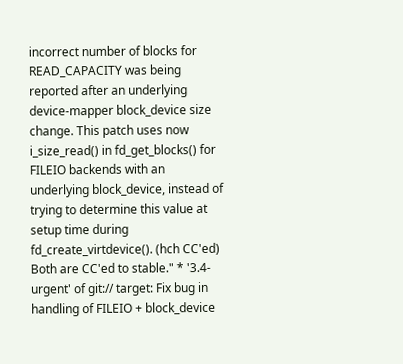incorrect number of blocks for READ_CAPACITY was being reported after an underlying device-mapper block_device size change. This patch uses now i_size_read() in fd_get_blocks() for FILEIO backends with an underlying block_device, instead of trying to determine this value at setup time during fd_create_virtdevice(). (hch CC'ed) Both are CC'ed to stable." * '3.4-urgent' of git:// target: Fix bug in handling of FILEIO + block_device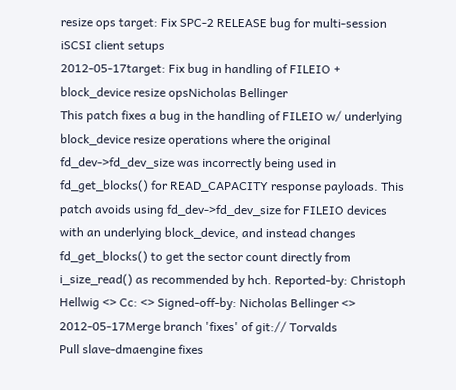resize ops target: Fix SPC-2 RELEASE bug for multi-session iSCSI client setups
2012-05-17target: Fix bug in handling of FILEIO + block_device resize opsNicholas Bellinger
This patch fixes a bug in the handling of FILEIO w/ underlying block_device resize operations where the original fd_dev->fd_dev_size was incorrectly being used in fd_get_blocks() for READ_CAPACITY response payloads. This patch avoids using fd_dev->fd_dev_size for FILEIO devices with an underlying block_device, and instead changes fd_get_blocks() to get the sector count directly from i_size_read() as recommended by hch. Reported-by: Christoph Hellwig <> Cc: <> Signed-off-by: Nicholas Bellinger <>
2012-05-17Merge branch 'fixes' of git:// Torvalds
Pull slave-dmaengine fixes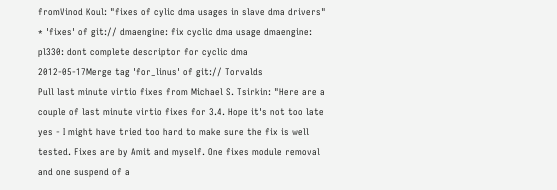fromVinod Koul: "fixes of cylic dma usages in slave dma drivers" * 'fixes' of git:// dmaengine: fix cyclic dma usage dmaengine: pl330: dont complete descriptor for cyclic dma
2012-05-17Merge tag 'for_linus' of git:// Torvalds
Pull last minute virtio fixes from Michael S. Tsirkin: "Here are a couple of last minute virtio fixes for 3.4. Hope it's not too late yes - I might have tried too hard to make sure the fix is well tested. Fixes are by Amit and myself. One fixes module removal and one suspend of a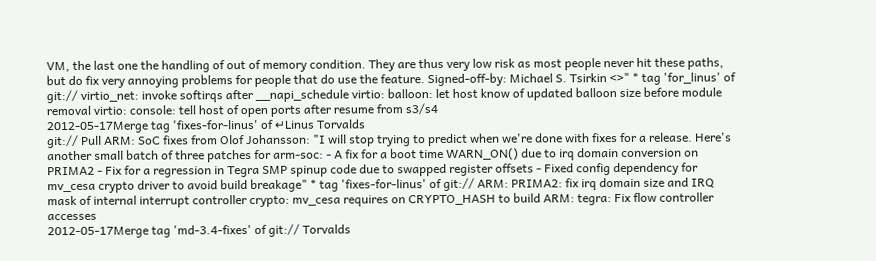VM, the last one the handling of out of memory condition. They are thus very low risk as most people never hit these paths, but do fix very annoying problems for people that do use the feature. Signed-off-by: Michael S. Tsirkin <>" * tag 'for_linus' of git:// virtio_net: invoke softirqs after __napi_schedule virtio: balloon: let host know of updated balloon size before module removal virtio: console: tell host of open ports after resume from s3/s4
2012-05-17Merge tag 'fixes-for-linus' of ↵Linus Torvalds
git:// Pull ARM: SoC fixes from Olof Johansson: "I will stop trying to predict when we're done with fixes for a release. Here's another small batch of three patches for arm-soc: - A fix for a boot time WARN_ON() due to irq domain conversion on PRIMA2 - Fix for a regression in Tegra SMP spinup code due to swapped register offsets - Fixed config dependency for mv_cesa crypto driver to avoid build breakage" * tag 'fixes-for-linus' of git:// ARM: PRIMA2: fix irq domain size and IRQ mask of internal interrupt controller crypto: mv_cesa requires on CRYPTO_HASH to build ARM: tegra: Fix flow controller accesses
2012-05-17Merge tag 'md-3.4-fixes' of git:// Torvalds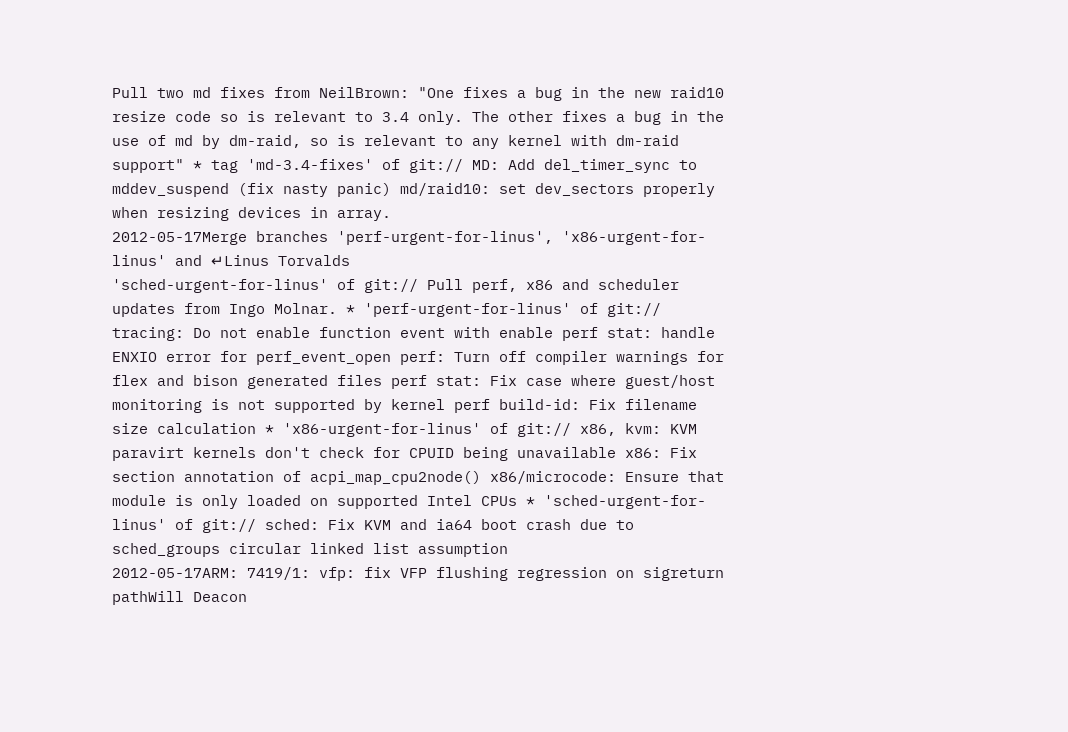Pull two md fixes from NeilBrown: "One fixes a bug in the new raid10 resize code so is relevant to 3.4 only. The other fixes a bug in the use of md by dm-raid, so is relevant to any kernel with dm-raid support" * tag 'md-3.4-fixes' of git:// MD: Add del_timer_sync to mddev_suspend (fix nasty panic) md/raid10: set dev_sectors properly when resizing devices in array.
2012-05-17Merge branches 'perf-urgent-for-linus', 'x86-urgent-for-linus' and ↵Linus Torvalds
'sched-urgent-for-linus' of git:// Pull perf, x86 and scheduler updates from Ingo Molnar. * 'perf-urgent-for-linus' of git:// tracing: Do not enable function event with enable perf stat: handle ENXIO error for perf_event_open perf: Turn off compiler warnings for flex and bison generated files perf stat: Fix case where guest/host monitoring is not supported by kernel perf build-id: Fix filename size calculation * 'x86-urgent-for-linus' of git:// x86, kvm: KVM paravirt kernels don't check for CPUID being unavailable x86: Fix section annotation of acpi_map_cpu2node() x86/microcode: Ensure that module is only loaded on supported Intel CPUs * 'sched-urgent-for-linus' of git:// sched: Fix KVM and ia64 boot crash due to sched_groups circular linked list assumption
2012-05-17ARM: 7419/1: vfp: fix VFP flushing regression on sigreturn pathWill Deacon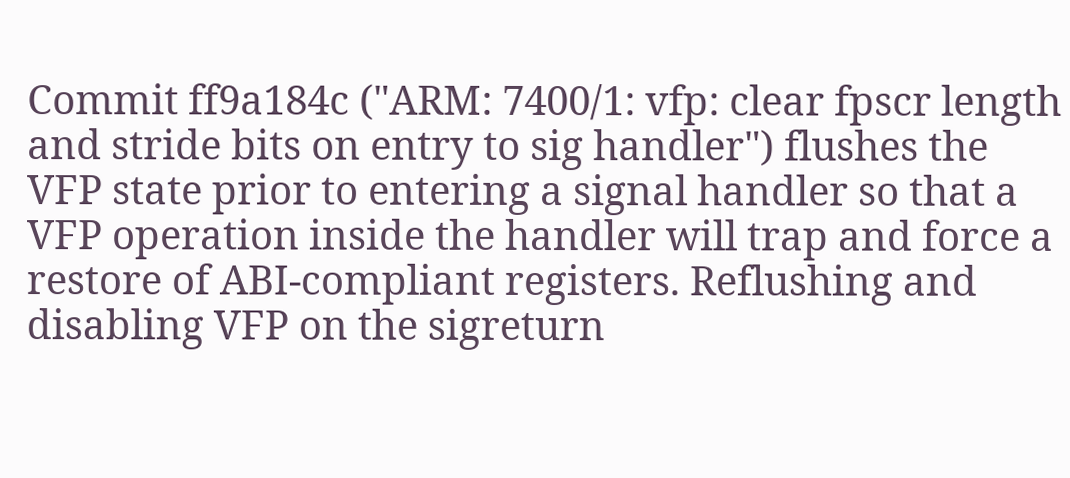Commit ff9a184c ("ARM: 7400/1: vfp: clear fpscr length and stride bits on entry to sig handler") flushes the VFP state prior to entering a signal handler so that a VFP operation inside the handler will trap and force a restore of ABI-compliant registers. Reflushing and disabling VFP on the sigreturn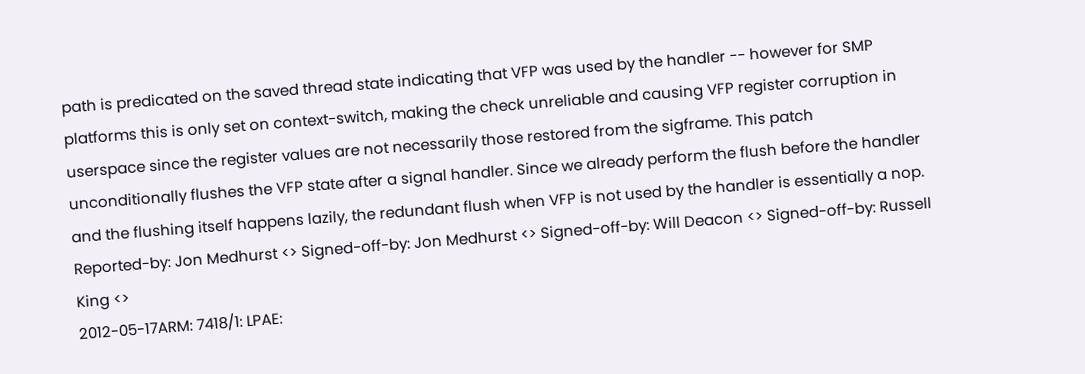path is predicated on the saved thread state indicating that VFP was used by the handler -- however for SMP platforms this is only set on context-switch, making the check unreliable and causing VFP register corruption in userspace since the register values are not necessarily those restored from the sigframe. This patch unconditionally flushes the VFP state after a signal handler. Since we already perform the flush before the handler and the flushing itself happens lazily, the redundant flush when VFP is not used by the handler is essentially a nop. Reported-by: Jon Medhurst <> Signed-off-by: Jon Medhurst <> Signed-off-by: Will Deacon <> Signed-off-by: Russell King <>
2012-05-17ARM: 7418/1: LPAE: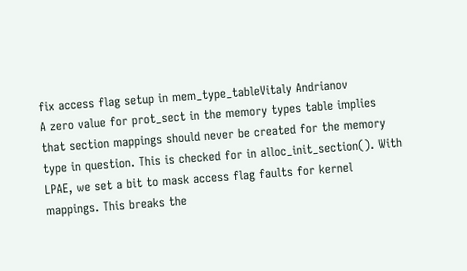fix access flag setup in mem_type_tableVitaly Andrianov
A zero value for prot_sect in the memory types table implies that section mappings should never be created for the memory type in question. This is checked for in alloc_init_section(). With LPAE, we set a bit to mask access flag faults for kernel mappings. This breaks the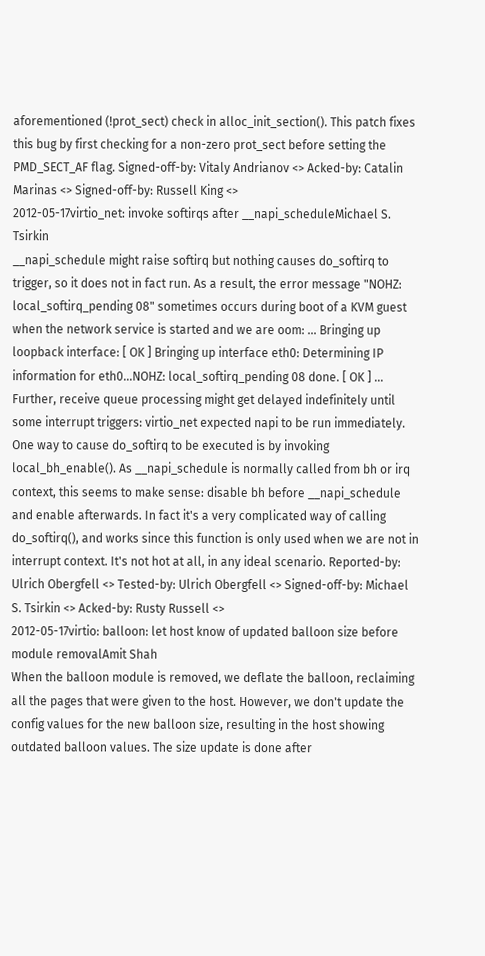aforementioned (!prot_sect) check in alloc_init_section(). This patch fixes this bug by first checking for a non-zero prot_sect before setting the PMD_SECT_AF flag. Signed-off-by: Vitaly Andrianov <> Acked-by: Catalin Marinas <> Signed-off-by: Russell King <>
2012-05-17virtio_net: invoke softirqs after __napi_scheduleMichael S. Tsirkin
__napi_schedule might raise softirq but nothing causes do_softirq to trigger, so it does not in fact run. As a result, the error message "NOHZ: local_softirq_pending 08" sometimes occurs during boot of a KVM guest when the network service is started and we are oom: ... Bringing up loopback interface: [ OK ] Bringing up interface eth0: Determining IP information for eth0...NOHZ: local_softirq_pending 08 done. [ OK ] ... Further, receive queue processing might get delayed indefinitely until some interrupt triggers: virtio_net expected napi to be run immediately. One way to cause do_softirq to be executed is by invoking local_bh_enable(). As __napi_schedule is normally called from bh or irq context, this seems to make sense: disable bh before __napi_schedule and enable afterwards. In fact it's a very complicated way of calling do_softirq(), and works since this function is only used when we are not in interrupt context. It's not hot at all, in any ideal scenario. Reported-by: Ulrich Obergfell <> Tested-by: Ulrich Obergfell <> Signed-off-by: Michael S. Tsirkin <> Acked-by: Rusty Russell <>
2012-05-17virtio: balloon: let host know of updated balloon size before module removalAmit Shah
When the balloon module is removed, we deflate the balloon, reclaiming all the pages that were given to the host. However, we don't update the config values for the new balloon size, resulting in the host showing outdated balloon values. The size update is done after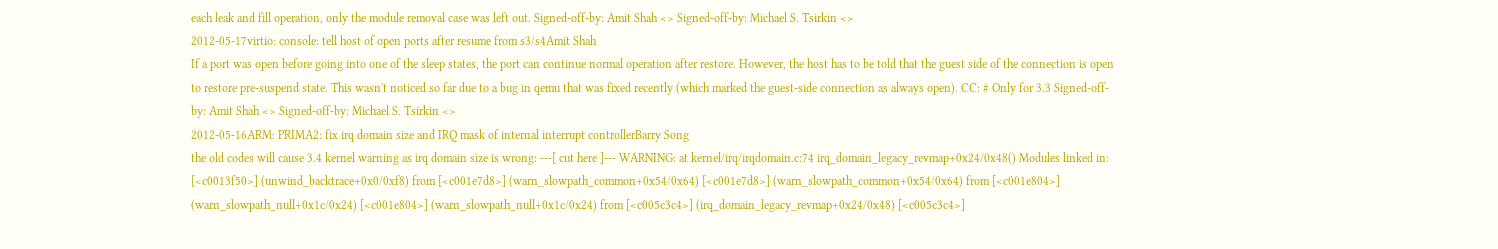each leak and fill operation, only the module removal case was left out. Signed-off-by: Amit Shah <> Signed-off-by: Michael S. Tsirkin <>
2012-05-17virtio: console: tell host of open ports after resume from s3/s4Amit Shah
If a port was open before going into one of the sleep states, the port can continue normal operation after restore. However, the host has to be told that the guest side of the connection is open to restore pre-suspend state. This wasn't noticed so far due to a bug in qemu that was fixed recently (which marked the guest-side connection as always open). CC: # Only for 3.3 Signed-off-by: Amit Shah <> Signed-off-by: Michael S. Tsirkin <>
2012-05-16ARM: PRIMA2: fix irq domain size and IRQ mask of internal interrupt controllerBarry Song
the old codes will cause 3.4 kernel warning as irq domain size is wrong: ---[ cut here ]--- WARNING: at kernel/irq/irqdomain.c:74 irq_domain_legacy_revmap+0x24/0x48() Modules linked in: [<c0013f50>] (unwind_backtrace+0x0/0xf8) from [<c001e7d8>] (warn_slowpath_common+0x54/0x64) [<c001e7d8>] (warn_slowpath_common+0x54/0x64) from [<c001e804>] (warn_slowpath_null+0x1c/0x24) [<c001e804>] (warn_slowpath_null+0x1c/0x24) from [<c005c3c4>] (irq_domain_legacy_revmap+0x24/0x48) [<c005c3c4>]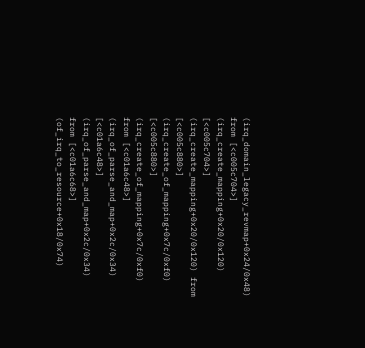(irq_domain_legacy_revmap+0x24/0x48) from [<c005c704>] (irq_create_mapping+0x20/0x120) [<c005c704>] (irq_create_mapping+0x20/0x120) from [<c005c880>] (irq_create_of_mapping+0x7c/0xf0) [<c005c880>] (irq_create_of_mapping+0x7c/0xf0) from [<c01a6c48>] (irq_of_parse_and_map+0x2c/0x34) [<c01a6c48>] (irq_of_parse_and_map+0x2c/0x34) from [<c01a6c68>] (of_irq_to_resource+0x18/0x74)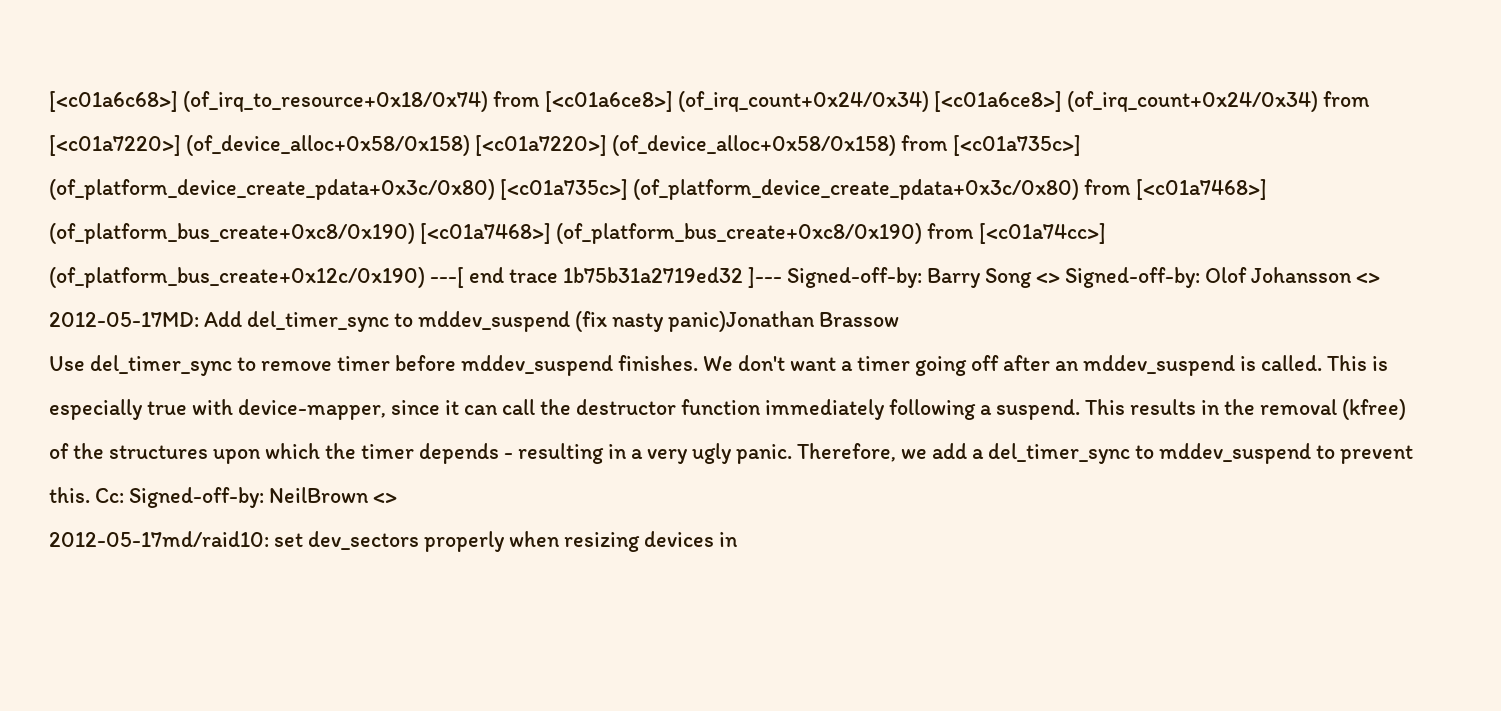[<c01a6c68>] (of_irq_to_resource+0x18/0x74) from [<c01a6ce8>] (of_irq_count+0x24/0x34) [<c01a6ce8>] (of_irq_count+0x24/0x34) from [<c01a7220>] (of_device_alloc+0x58/0x158) [<c01a7220>] (of_device_alloc+0x58/0x158) from [<c01a735c>] (of_platform_device_create_pdata+0x3c/0x80) [<c01a735c>] (of_platform_device_create_pdata+0x3c/0x80) from [<c01a7468>] (of_platform_bus_create+0xc8/0x190) [<c01a7468>] (of_platform_bus_create+0xc8/0x190) from [<c01a74cc>] (of_platform_bus_create+0x12c/0x190) ---[ end trace 1b75b31a2719ed32 ]--- Signed-off-by: Barry Song <> Signed-off-by: Olof Johansson <>
2012-05-17MD: Add del_timer_sync to mddev_suspend (fix nasty panic)Jonathan Brassow
Use del_timer_sync to remove timer before mddev_suspend finishes. We don't want a timer going off after an mddev_suspend is called. This is especially true with device-mapper, since it can call the destructor function immediately following a suspend. This results in the removal (kfree) of the structures upon which the timer depends - resulting in a very ugly panic. Therefore, we add a del_timer_sync to mddev_suspend to prevent this. Cc: Signed-off-by: NeilBrown <>
2012-05-17md/raid10: set dev_sectors properly when resizing devices in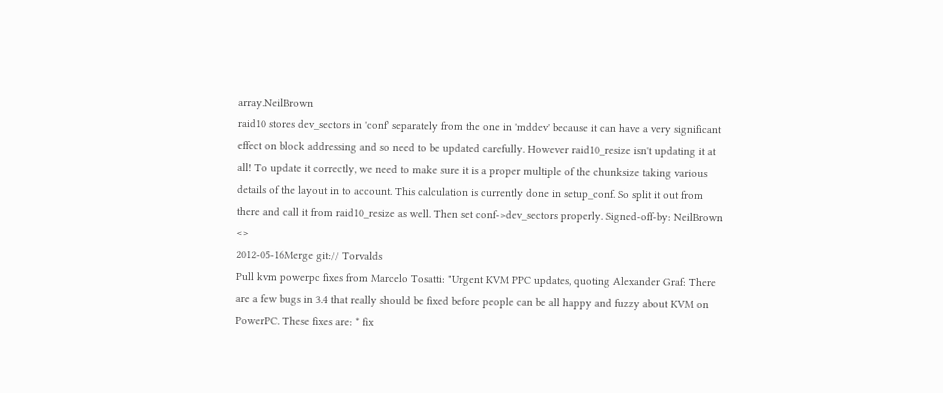array.NeilBrown
raid10 stores dev_sectors in 'conf' separately from the one in 'mddev' because it can have a very significant effect on block addressing and so need to be updated carefully. However raid10_resize isn't updating it at all! To update it correctly, we need to make sure it is a proper multiple of the chunksize taking various details of the layout in to account. This calculation is currently done in setup_conf. So split it out from there and call it from raid10_resize as well. Then set conf->dev_sectors properly. Signed-off-by: NeilBrown <>
2012-05-16Merge git:// Torvalds
Pull kvm powerpc fixes from Marcelo Tosatti: "Urgent KVM PPC updates, quoting Alexander Graf: There are a few bugs in 3.4 that really should be fixed before people can be all happy and fuzzy about KVM on PowerPC. These fixes are: * fix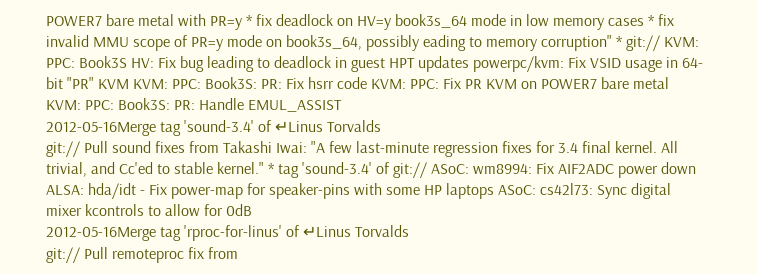POWER7 bare metal with PR=y * fix deadlock on HV=y book3s_64 mode in low memory cases * fix invalid MMU scope of PR=y mode on book3s_64, possibly eading to memory corruption" * git:// KVM: PPC: Book3S HV: Fix bug leading to deadlock in guest HPT updates powerpc/kvm: Fix VSID usage in 64-bit "PR" KVM KVM: PPC: Book3S: PR: Fix hsrr code KVM: PPC: Fix PR KVM on POWER7 bare metal KVM: PPC: Book3S: PR: Handle EMUL_ASSIST
2012-05-16Merge tag 'sound-3.4' of ↵Linus Torvalds
git:// Pull sound fixes from Takashi Iwai: "A few last-minute regression fixes for 3.4 final kernel. All trivial, and Cc'ed to stable kernel." * tag 'sound-3.4' of git:// ASoC: wm8994: Fix AIF2ADC power down ALSA: hda/idt - Fix power-map for speaker-pins with some HP laptops ASoC: cs42l73: Sync digital mixer kcontrols to allow for 0dB
2012-05-16Merge tag 'rproc-for-linus' of ↵Linus Torvalds
git:// Pull remoteproc fix from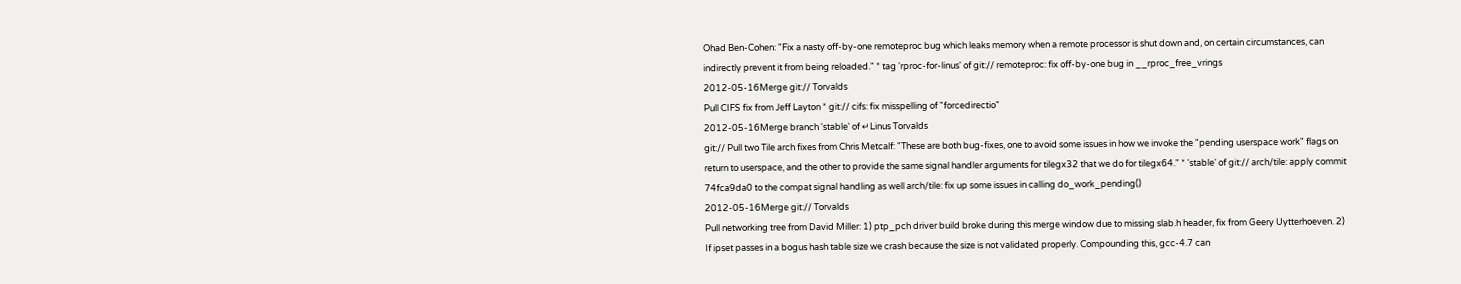Ohad Ben-Cohen: "Fix a nasty off-by-one remoteproc bug which leaks memory when a remote processor is shut down and, on certain circumstances, can indirectly prevent it from being reloaded." * tag 'rproc-for-linus' of git:// remoteproc: fix off-by-one bug in __rproc_free_vrings
2012-05-16Merge git:// Torvalds
Pull CIFS fix from Jeff Layton * git:// cifs: fix misspelling of "forcedirectio"
2012-05-16Merge branch 'stable' of ↵Linus Torvalds
git:// Pull two Tile arch fixes from Chris Metcalf: "These are both bug-fixes, one to avoid some issues in how we invoke the "pending userspace work" flags on return to userspace, and the other to provide the same signal handler arguments for tilegx32 that we do for tilegx64." * 'stable' of git:// arch/tile: apply commit 74fca9da0 to the compat signal handling as well arch/tile: fix up some issues in calling do_work_pending()
2012-05-16Merge git:// Torvalds
Pull networking tree from David Miller: 1) ptp_pch driver build broke during this merge window due to missing slab.h header, fix from Geery Uytterhoeven. 2) If ipset passes in a bogus hash table size we crash because the size is not validated properly. Compounding this, gcc-4.7 can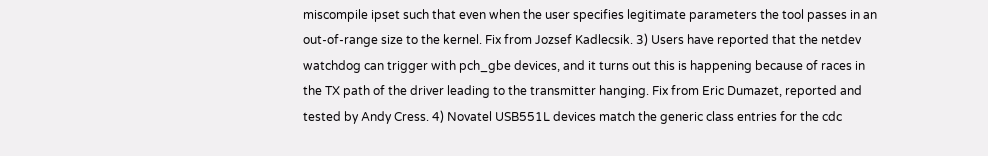miscompile ipset such that even when the user specifies legitimate parameters the tool passes in an out-of-range size to the kernel. Fix from Jozsef Kadlecsik. 3) Users have reported that the netdev watchdog can trigger with pch_gbe devices, and it turns out this is happening because of races in the TX path of the driver leading to the transmitter hanging. Fix from Eric Dumazet, reported and tested by Andy Cress. 4) Novatel USB551L devices match the generic class entries for the cdc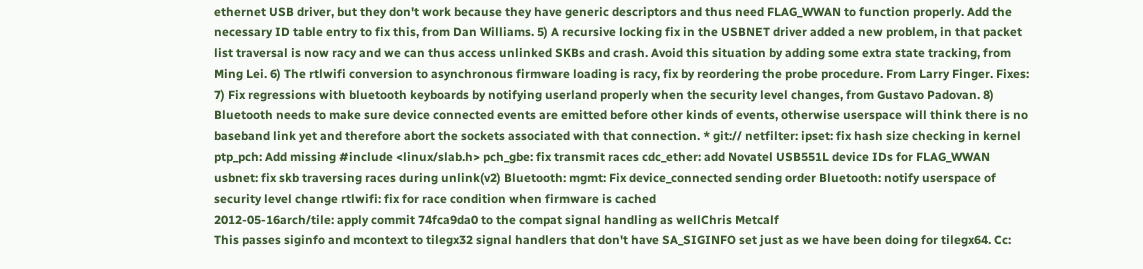ethernet USB driver, but they don't work because they have generic descriptors and thus need FLAG_WWAN to function properly. Add the necessary ID table entry to fix this, from Dan Williams. 5) A recursive locking fix in the USBNET driver added a new problem, in that packet list traversal is now racy and we can thus access unlinked SKBs and crash. Avoid this situation by adding some extra state tracking, from Ming Lei. 6) The rtlwifi conversion to asynchronous firmware loading is racy, fix by reordering the probe procedure. From Larry Finger. Fixes: 7) Fix regressions with bluetooth keyboards by notifying userland properly when the security level changes, from Gustavo Padovan. 8) Bluetooth needs to make sure device connected events are emitted before other kinds of events, otherwise userspace will think there is no baseband link yet and therefore abort the sockets associated with that connection. * git:// netfilter: ipset: fix hash size checking in kernel ptp_pch: Add missing #include <linux/slab.h> pch_gbe: fix transmit races cdc_ether: add Novatel USB551L device IDs for FLAG_WWAN usbnet: fix skb traversing races during unlink(v2) Bluetooth: mgmt: Fix device_connected sending order Bluetooth: notify userspace of security level change rtlwifi: fix for race condition when firmware is cached
2012-05-16arch/tile: apply commit 74fca9da0 to the compat signal handling as wellChris Metcalf
This passes siginfo and mcontext to tilegx32 signal handlers that don't have SA_SIGINFO set just as we have been doing for tilegx64. Cc: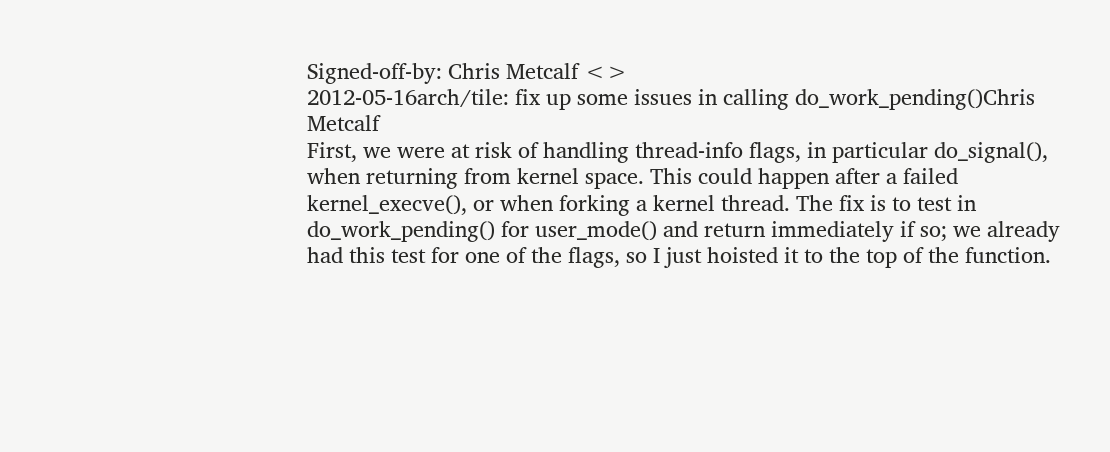Signed-off-by: Chris Metcalf <>
2012-05-16arch/tile: fix up some issues in calling do_work_pending()Chris Metcalf
First, we were at risk of handling thread-info flags, in particular do_signal(), when returning from kernel space. This could happen after a failed kernel_execve(), or when forking a kernel thread. The fix is to test in do_work_pending() for user_mode() and return immediately if so; we already had this test for one of the flags, so I just hoisted it to the top of the function.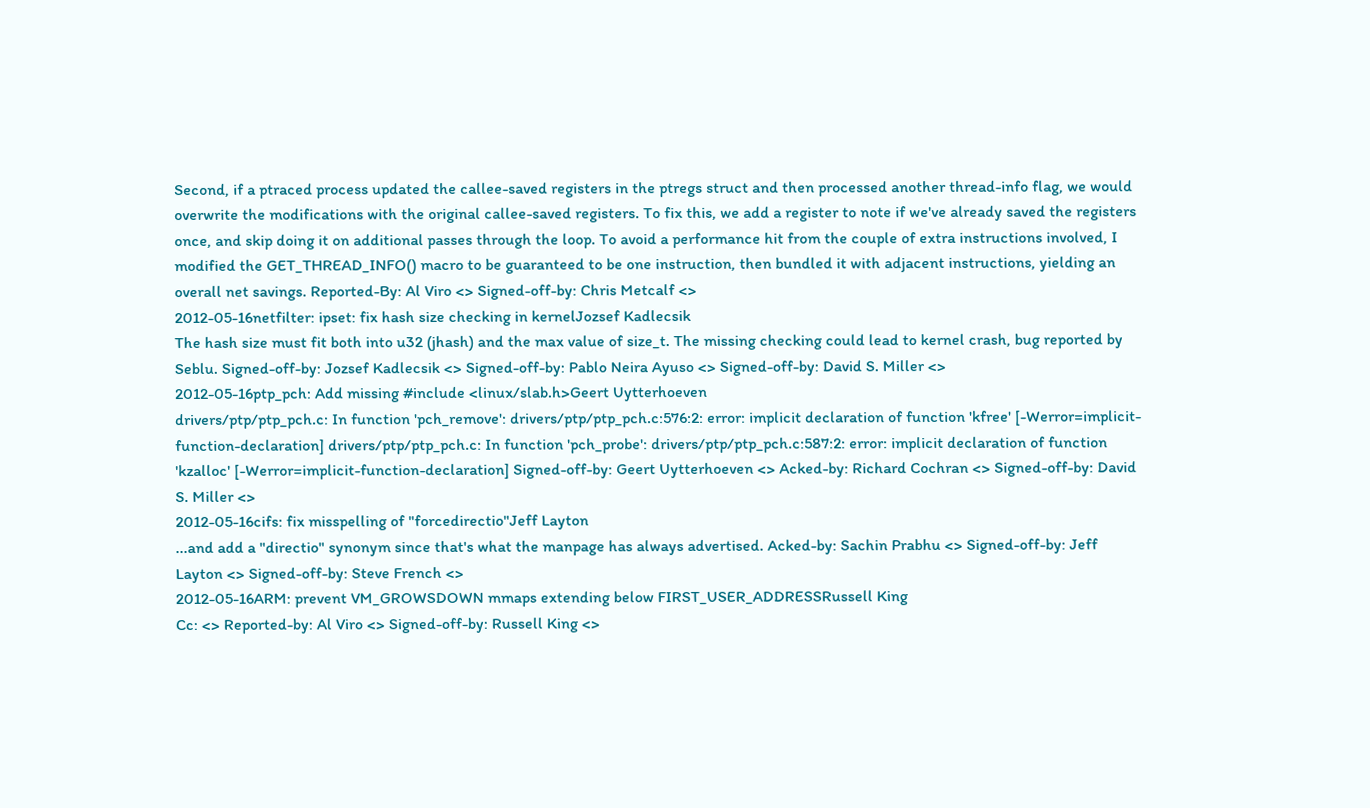Second, if a ptraced process updated the callee-saved registers in the ptregs struct and then processed another thread-info flag, we would overwrite the modifications with the original callee-saved registers. To fix this, we add a register to note if we've already saved the registers once, and skip doing it on additional passes through the loop. To avoid a performance hit from the couple of extra instructions involved, I modified the GET_THREAD_INFO() macro to be guaranteed to be one instruction, then bundled it with adjacent instructions, yielding an overall net savings. Reported-By: Al Viro <> Signed-off-by: Chris Metcalf <>
2012-05-16netfilter: ipset: fix hash size checking in kernelJozsef Kadlecsik
The hash size must fit both into u32 (jhash) and the max value of size_t. The missing checking could lead to kernel crash, bug reported by Seblu. Signed-off-by: Jozsef Kadlecsik <> Signed-off-by: Pablo Neira Ayuso <> Signed-off-by: David S. Miller <>
2012-05-16ptp_pch: Add missing #include <linux/slab.h>Geert Uytterhoeven
drivers/ptp/ptp_pch.c: In function 'pch_remove': drivers/ptp/ptp_pch.c:576:2: error: implicit declaration of function 'kfree' [-Werror=implicit-function-declaration] drivers/ptp/ptp_pch.c: In function 'pch_probe': drivers/ptp/ptp_pch.c:587:2: error: implicit declaration of function 'kzalloc' [-Werror=implicit-function-declaration] Signed-off-by: Geert Uytterhoeven <> Acked-by: Richard Cochran <> Signed-off-by: David S. Miller <>
2012-05-16cifs: fix misspelling of "forcedirectio"Jeff Layton
...and add a "directio" synonym since that's what the manpage has always advertised. Acked-by: Sachin Prabhu <> Signed-off-by: Jeff Layton <> Signed-off-by: Steve French <>
2012-05-16ARM: prevent VM_GROWSDOWN mmaps extending below FIRST_USER_ADDRESSRussell King
Cc: <> Reported-by: Al Viro <> Signed-off-by: Russell King <>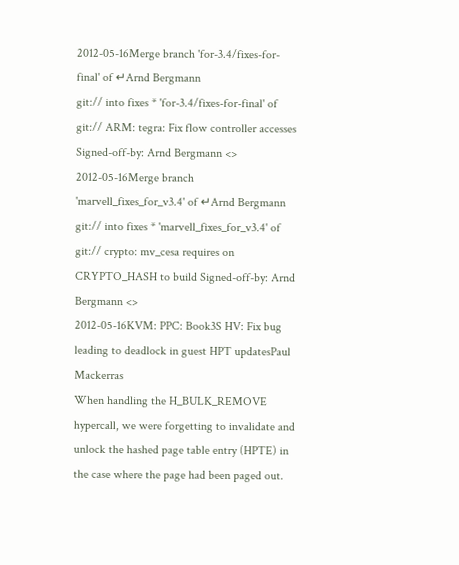2012-05-16Merge branch 'for-3.4/fixes-for-final' of ↵Arnd Bergmann
git:// into fixes * 'for-3.4/fixes-for-final' of git:// ARM: tegra: Fix flow controller accesses Signed-off-by: Arnd Bergmann <>
2012-05-16Merge branch 'marvell_fixes_for_v3.4' of ↵Arnd Bergmann
git:// into fixes * 'marvell_fixes_for_v3.4' of git:// crypto: mv_cesa requires on CRYPTO_HASH to build Signed-off-by: Arnd Bergmann <>
2012-05-16KVM: PPC: Book3S HV: Fix bug leading to deadlock in guest HPT updatesPaul Mackerras
When handling the H_BULK_REMOVE hypercall, we were forgetting to invalidate and unlock the hashed page table entry (HPTE) in the case where the page had been paged out.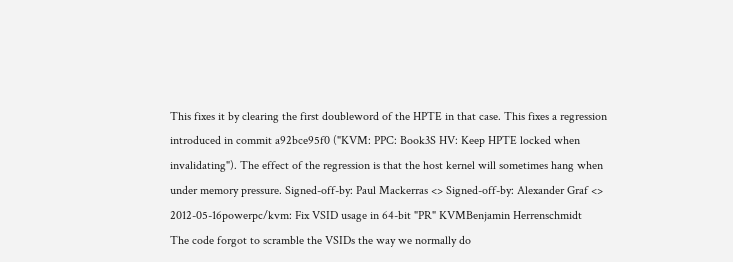This fixes it by clearing the first doubleword of the HPTE in that case. This fixes a regression introduced in commit a92bce95f0 ("KVM: PPC: Book3S HV: Keep HPTE locked when invalidating"). The effect of the regression is that the host kernel will sometimes hang when under memory pressure. Signed-off-by: Paul Mackerras <> Signed-off-by: Alexander Graf <>
2012-05-16powerpc/kvm: Fix VSID usage in 64-bit "PR" KVMBenjamin Herrenschmidt
The code forgot to scramble the VSIDs the way we normally do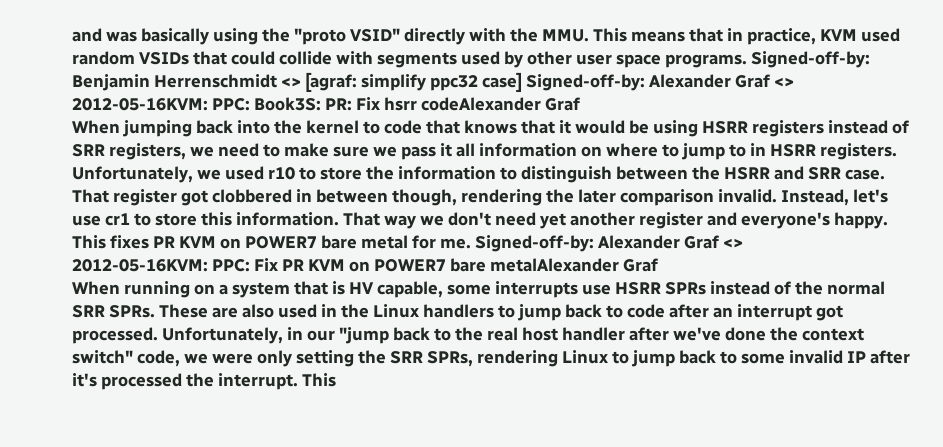and was basically using the "proto VSID" directly with the MMU. This means that in practice, KVM used random VSIDs that could collide with segments used by other user space programs. Signed-off-by: Benjamin Herrenschmidt <> [agraf: simplify ppc32 case] Signed-off-by: Alexander Graf <>
2012-05-16KVM: PPC: Book3S: PR: Fix hsrr codeAlexander Graf
When jumping back into the kernel to code that knows that it would be using HSRR registers instead of SRR registers, we need to make sure we pass it all information on where to jump to in HSRR registers. Unfortunately, we used r10 to store the information to distinguish between the HSRR and SRR case. That register got clobbered in between though, rendering the later comparison invalid. Instead, let's use cr1 to store this information. That way we don't need yet another register and everyone's happy. This fixes PR KVM on POWER7 bare metal for me. Signed-off-by: Alexander Graf <>
2012-05-16KVM: PPC: Fix PR KVM on POWER7 bare metalAlexander Graf
When running on a system that is HV capable, some interrupts use HSRR SPRs instead of the normal SRR SPRs. These are also used in the Linux handlers to jump back to code after an interrupt got processed. Unfortunately, in our "jump back to the real host handler after we've done the context switch" code, we were only setting the SRR SPRs, rendering Linux to jump back to some invalid IP after it's processed the interrupt. This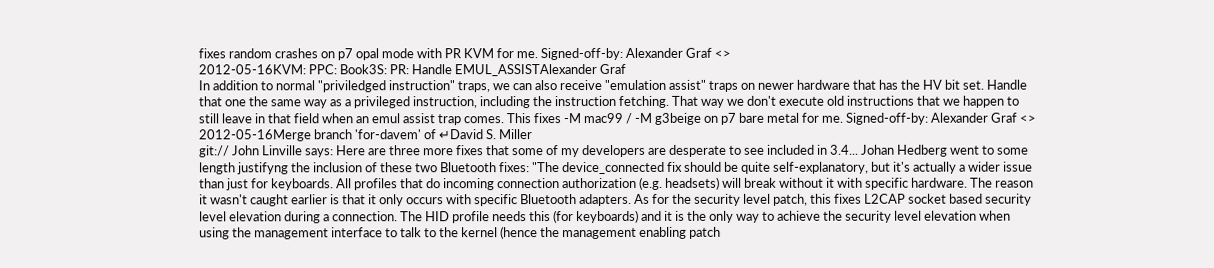fixes random crashes on p7 opal mode with PR KVM for me. Signed-off-by: Alexander Graf <>
2012-05-16KVM: PPC: Book3S: PR: Handle EMUL_ASSISTAlexander Graf
In addition to normal "priviledged instruction" traps, we can also receive "emulation assist" traps on newer hardware that has the HV bit set. Handle that one the same way as a privileged instruction, including the instruction fetching. That way we don't execute old instructions that we happen to still leave in that field when an emul assist trap comes. This fixes -M mac99 / -M g3beige on p7 bare metal for me. Signed-off-by: Alexander Graf <>
2012-05-16Merge branch 'for-davem' of ↵David S. Miller
git:// John Linville says: Here are three more fixes that some of my developers are desperate to see included in 3.4... Johan Hedberg went to some length justifyng the inclusion of these two Bluetooth fixes: "The device_connected fix should be quite self-explanatory, but it's actually a wider issue than just for keyboards. All profiles that do incoming connection authorization (e.g. headsets) will break without it with specific hardware. The reason it wasn't caught earlier is that it only occurs with specific Bluetooth adapters. As for the security level patch, this fixes L2CAP socket based security level elevation during a connection. The HID profile needs this (for keyboards) and it is the only way to achieve the security level elevation when using the management interface to talk to the kernel (hence the management enabling patch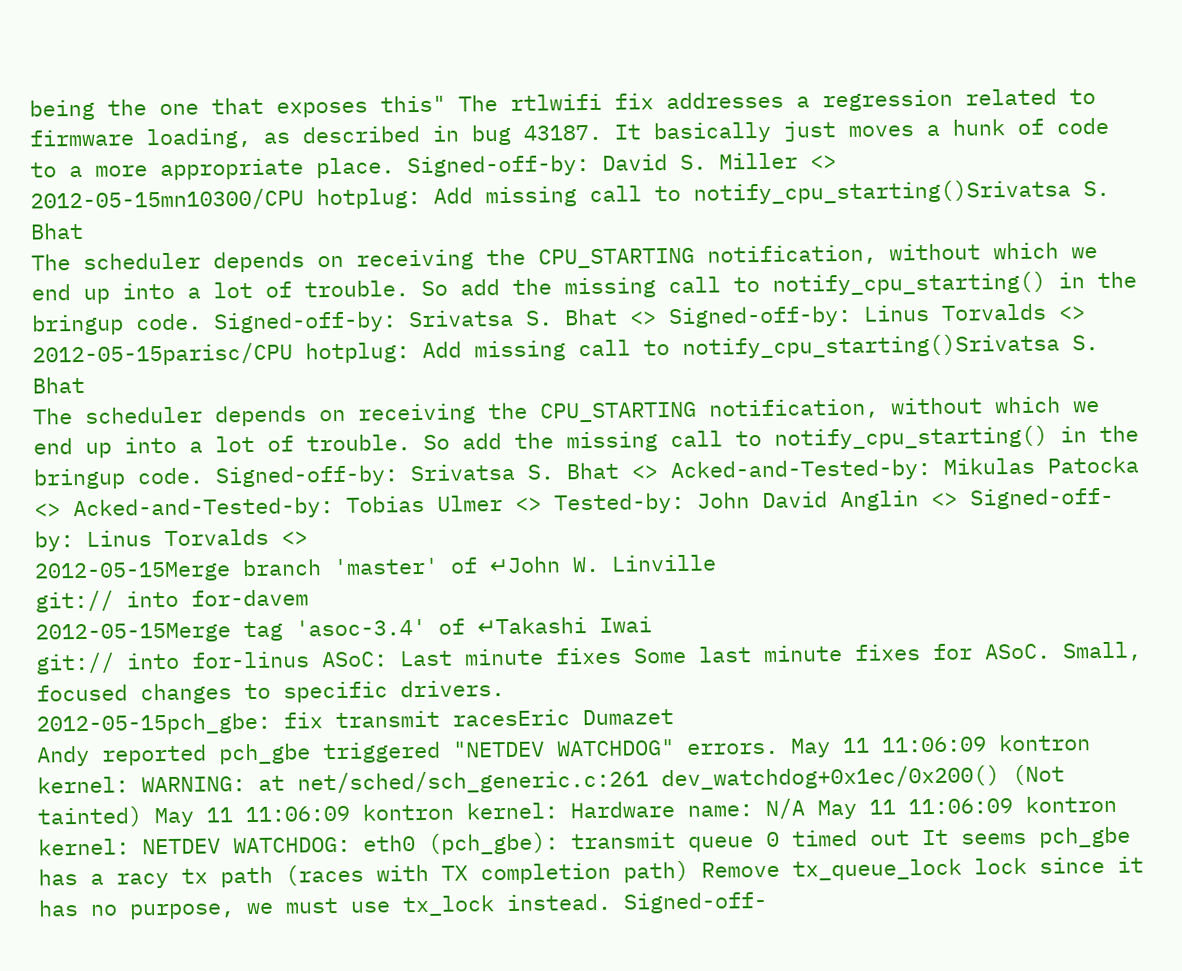being the one that exposes this" The rtlwifi fix addresses a regression related to firmware loading, as described in bug 43187. It basically just moves a hunk of code to a more appropriate place. Signed-off-by: David S. Miller <>
2012-05-15mn10300/CPU hotplug: Add missing call to notify_cpu_starting()Srivatsa S. Bhat
The scheduler depends on receiving the CPU_STARTING notification, without which we end up into a lot of trouble. So add the missing call to notify_cpu_starting() in the bringup code. Signed-off-by: Srivatsa S. Bhat <> Signed-off-by: Linus Torvalds <>
2012-05-15parisc/CPU hotplug: Add missing call to notify_cpu_starting()Srivatsa S. Bhat
The scheduler depends on receiving the CPU_STARTING notification, without which we end up into a lot of trouble. So add the missing call to notify_cpu_starting() in the bringup code. Signed-off-by: Srivatsa S. Bhat <> Acked-and-Tested-by: Mikulas Patocka <> Acked-and-Tested-by: Tobias Ulmer <> Tested-by: John David Anglin <> Signed-off-by: Linus Torvalds <>
2012-05-15Merge branch 'master' of ↵John W. Linville
git:// into for-davem
2012-05-15Merge tag 'asoc-3.4' of ↵Takashi Iwai
git:// into for-linus ASoC: Last minute fixes Some last minute fixes for ASoC. Small, focused changes to specific drivers.
2012-05-15pch_gbe: fix transmit racesEric Dumazet
Andy reported pch_gbe triggered "NETDEV WATCHDOG" errors. May 11 11:06:09 kontron kernel: WARNING: at net/sched/sch_generic.c:261 dev_watchdog+0x1ec/0x200() (Not tainted) May 11 11:06:09 kontron kernel: Hardware name: N/A May 11 11:06:09 kontron kernel: NETDEV WATCHDOG: eth0 (pch_gbe): transmit queue 0 timed out It seems pch_gbe has a racy tx path (races with TX completion path) Remove tx_queue_lock lock since it has no purpose, we must use tx_lock instead. Signed-off-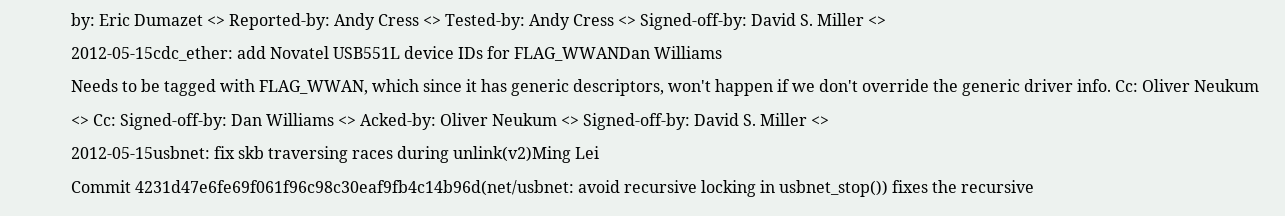by: Eric Dumazet <> Reported-by: Andy Cress <> Tested-by: Andy Cress <> Signed-off-by: David S. Miller <>
2012-05-15cdc_ether: add Novatel USB551L device IDs for FLAG_WWANDan Williams
Needs to be tagged with FLAG_WWAN, which since it has generic descriptors, won't happen if we don't override the generic driver info. Cc: Oliver Neukum <> Cc: Signed-off-by: Dan Williams <> Acked-by: Oliver Neukum <> Signed-off-by: David S. Miller <>
2012-05-15usbnet: fix skb traversing races during unlink(v2)Ming Lei
Commit 4231d47e6fe69f061f96c98c30eaf9fb4c14b96d(net/usbnet: avoid recursive locking in usbnet_stop()) fixes the recursive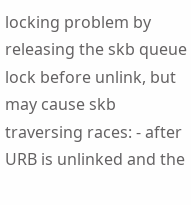locking problem by releasing the skb queue lock before unlink, but may cause skb traversing races: - after URB is unlinked and the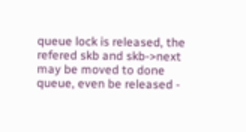queue lock is released, the refered skb and skb->next may be moved to done queue, even be released -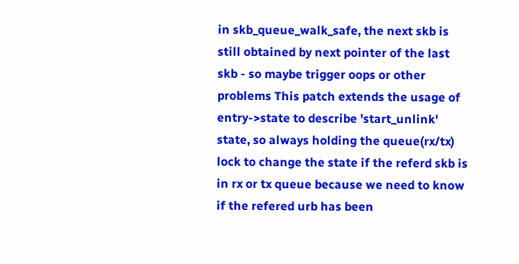in skb_queue_walk_safe, the next skb is still obtained by next pointer of the last skb - so maybe trigger oops or other problems This patch extends the usage of entry->state to describe 'start_unlink' state, so always holding the queue(rx/tx) lock to change the state if the referd skb is in rx or tx queue because we need to know if the refered urb has been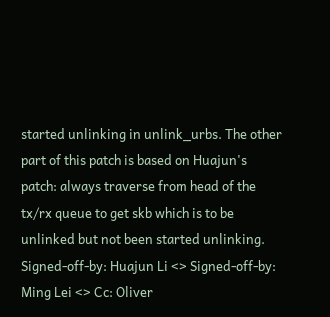started unlinking in unlink_urbs. The other part of this patch is based on Huajun's patch: always traverse from head of the tx/rx queue to get skb which is to be unlinked but not been started unlinking. Signed-off-by: Huajun Li <> Signed-off-by: Ming Lei <> Cc: Oliver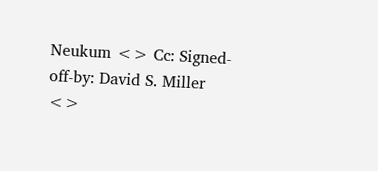Neukum <> Cc: Signed-off-by: David S. Miller <>